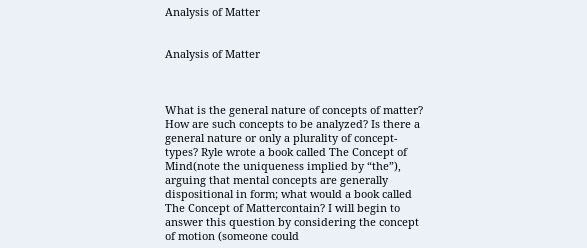Analysis of Matter


Analysis of Matter



What is the general nature of concepts of matter? How are such concepts to be analyzed? Is there a general nature or only a plurality of concept-types? Ryle wrote a book called The Concept of Mind(note the uniqueness implied by “the”), arguing that mental concepts are generally dispositional in form; what would a book called The Concept of Mattercontain? I will begin to answer this question by considering the concept of motion (someone could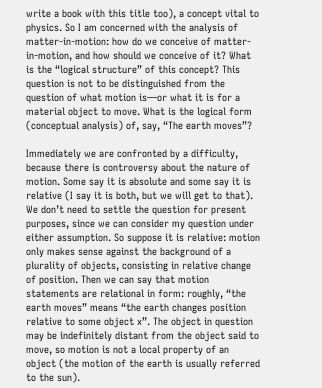write a book with this title too), a concept vital to physics. So I am concerned with the analysis of matter-in-motion: how do we conceive of matter-in-motion, and how should we conceive of it? What is the “logical structure” of this concept? This question is not to be distinguished from the question of what motion is—or what it is for a material object to move. What is the logical form (conceptual analysis) of, say, “The earth moves”?

Immediately we are confronted by a difficulty, because there is controversy about the nature of motion. Some say it is absolute and some say it is relative (I say it is both, but we will get to that). We don’t need to settle the question for present purposes, since we can consider my question under either assumption. So suppose it is relative: motion only makes sense against the background of a plurality of objects, consisting in relative change of position. Then we can say that motion statements are relational in form: roughly, “the earth moves” means “the earth changes position relative to some object x”. The object in question may be indefinitely distant from the object said to move, so motion is not a local property of an object (the motion of the earth is usually referred to the sun).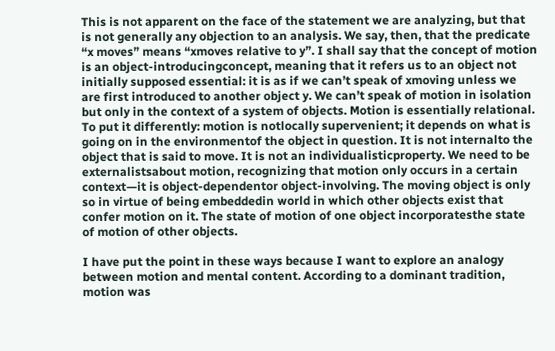This is not apparent on the face of the statement we are analyzing, but that is not generally any objection to an analysis. We say, then, that the predicate “x moves” means “xmoves relative to y”. I shall say that the concept of motion is an object-introducingconcept, meaning that it refers us to an object not initially supposed essential: it is as if we can’t speak of xmoving unless we are first introduced to another object y. We can’t speak of motion in isolation but only in the context of a system of objects. Motion is essentially relational. To put it differently: motion is notlocally supervenient; it depends on what is going on in the environmentof the object in question. It is not internalto the object that is said to move. It is not an individualisticproperty. We need to be externalistsabout motion, recognizing that motion only occurs in a certain context—it is object-dependentor object-involving. The moving object is only so in virtue of being embeddedin world in which other objects exist that confer motion on it. The state of motion of one object incorporatesthe state of motion of other objects.

I have put the point in these ways because I want to explore an analogy between motion and mental content. According to a dominant tradition, motion was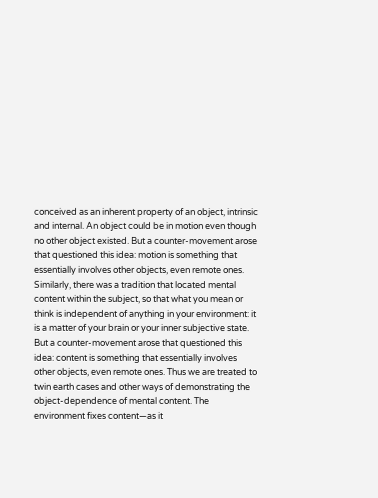conceived as an inherent property of an object, intrinsic and internal. An object could be in motion even though no other object existed. But a counter-movement arose that questioned this idea: motion is something that essentially involves other objects, even remote ones. Similarly, there was a tradition that located mental content within the subject, so that what you mean or think is independent of anything in your environment: it is a matter of your brain or your inner subjective state. But a counter-movement arose that questioned this idea: content is something that essentially involves other objects, even remote ones. Thus we are treated to twin earth cases and other ways of demonstrating the object-dependence of mental content. The environment fixes content—as it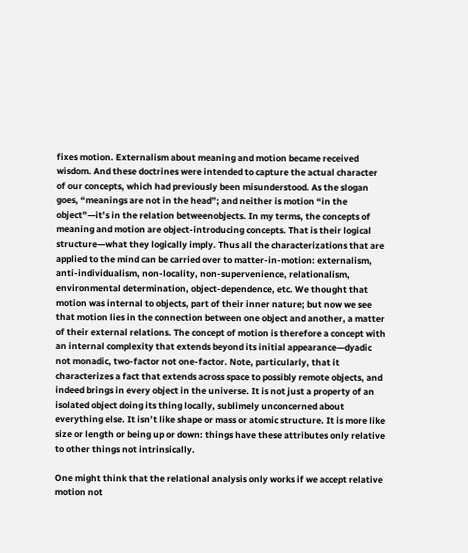fixes motion. Externalism about meaning and motion became received wisdom. And these doctrines were intended to capture the actual character of our concepts, which had previously been misunderstood. As the slogan goes, “meanings are not in the head”; and neither is motion “in the object”—it’s in the relation betweenobjects. In my terms, the concepts of meaning and motion are object-introducing concepts. That is their logical structure—what they logically imply. Thus all the characterizations that are applied to the mind can be carried over to matter-in-motion: externalism, anti-individualism, non-locality, non-supervenience, relationalism, environmental determination, object-dependence, etc. We thought that motion was internal to objects, part of their inner nature; but now we see that motion lies in the connection between one object and another, a matter of their external relations. The concept of motion is therefore a concept with an internal complexity that extends beyond its initial appearance—dyadic not monadic, two-factor not one-factor. Note, particularly, that it characterizes a fact that extends across space to possibly remote objects, and indeed brings in every object in the universe. It is not just a property of an isolated object doing its thing locally, sublimely unconcerned about everything else. It isn’t like shape or mass or atomic structure. It is more like size or length or being up or down: things have these attributes only relative to other things not intrinsically.

One might think that the relational analysis only works if we accept relative motion not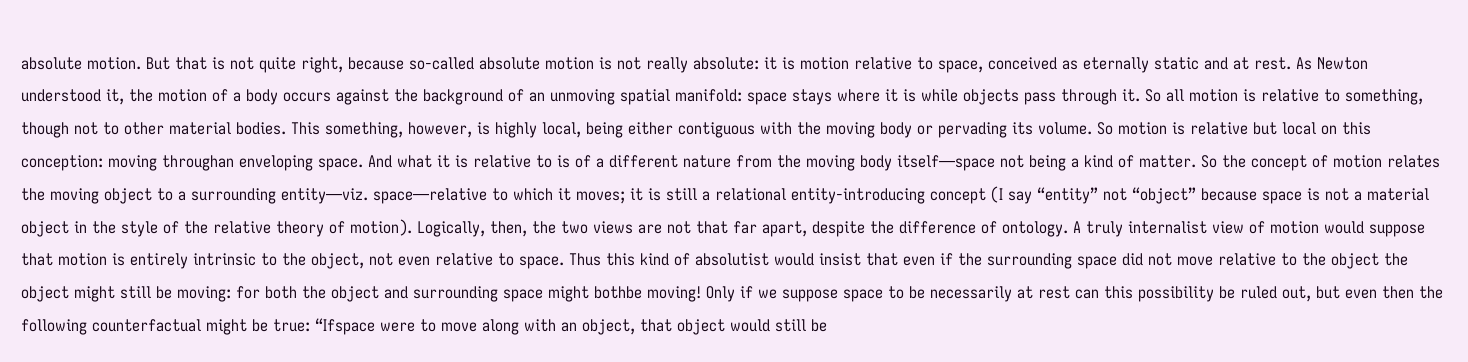absolute motion. But that is not quite right, because so-called absolute motion is not really absolute: it is motion relative to space, conceived as eternally static and at rest. As Newton understood it, the motion of a body occurs against the background of an unmoving spatial manifold: space stays where it is while objects pass through it. So all motion is relative to something, though not to other material bodies. This something, however, is highly local, being either contiguous with the moving body or pervading its volume. So motion is relative but local on this conception: moving throughan enveloping space. And what it is relative to is of a different nature from the moving body itself—space not being a kind of matter. So the concept of motion relates the moving object to a surrounding entity—viz. space—relative to which it moves; it is still a relational entity-introducing concept (I say “entity” not “object” because space is not a material object in the style of the relative theory of motion). Logically, then, the two views are not that far apart, despite the difference of ontology. A truly internalist view of motion would suppose that motion is entirely intrinsic to the object, not even relative to space. Thus this kind of absolutist would insist that even if the surrounding space did not move relative to the object the object might still be moving: for both the object and surrounding space might bothbe moving! Only if we suppose space to be necessarily at rest can this possibility be ruled out, but even then the following counterfactual might be true: “Ifspace were to move along with an object, that object would still be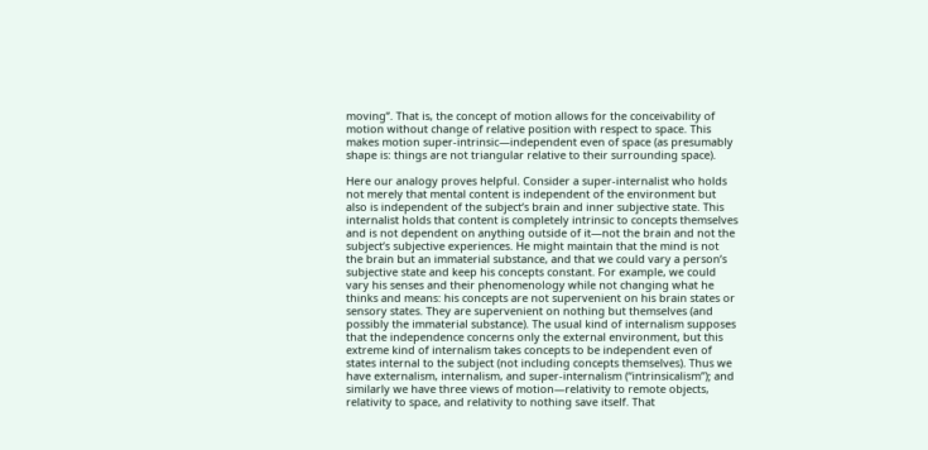moving”. That is, the concept of motion allows for the conceivability of motion without change of relative position with respect to space. This makes motion super-intrinsic—independent even of space (as presumably shape is: things are not triangular relative to their surrounding space).

Here our analogy proves helpful. Consider a super-internalist who holds not merely that mental content is independent of the environment but also is independent of the subject’s brain and inner subjective state. This internalist holds that content is completely intrinsic to concepts themselves and is not dependent on anything outside of it—not the brain and not the subject’s subjective experiences. He might maintain that the mind is not the brain but an immaterial substance, and that we could vary a person’s subjective state and keep his concepts constant. For example, we could vary his senses and their phenomenology while not changing what he thinks and means: his concepts are not supervenient on his brain states or sensory states. They are supervenient on nothing but themselves (and possibly the immaterial substance). The usual kind of internalism supposes that the independence concerns only the external environment, but this extreme kind of internalism takes concepts to be independent even of states internal to the subject (not including concepts themselves). Thus we have externalism, internalism, and super-internalism (“intrinsicalism”); and similarly we have three views of motion—relativity to remote objects, relativity to space, and relativity to nothing save itself. That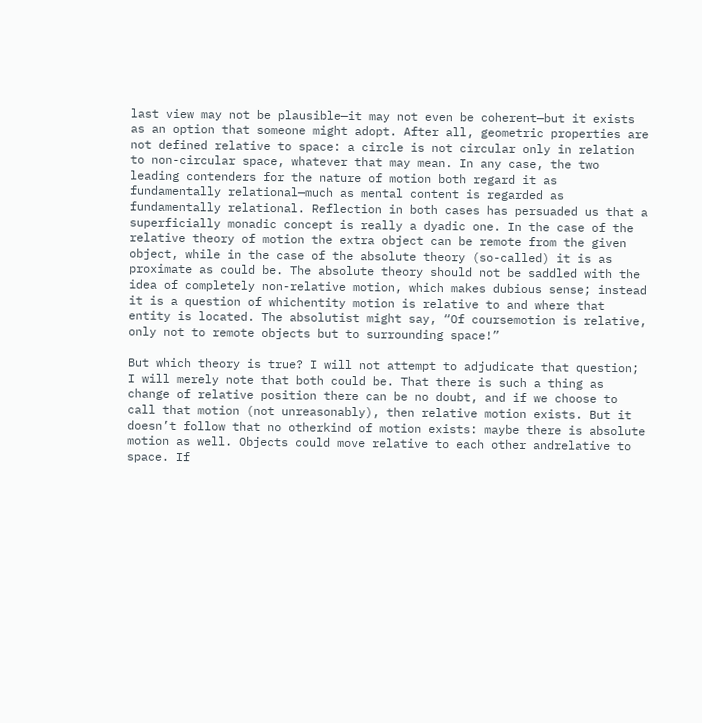last view may not be plausible—it may not even be coherent—but it exists as an option that someone might adopt. After all, geometric properties are not defined relative to space: a circle is not circular only in relation to non-circular space, whatever that may mean. In any case, the two leading contenders for the nature of motion both regard it as fundamentally relational—much as mental content is regarded as fundamentally relational. Reflection in both cases has persuaded us that a superficially monadic concept is really a dyadic one. In the case of the relative theory of motion the extra object can be remote from the given object, while in the case of the absolute theory (so-called) it is as proximate as could be. The absolute theory should not be saddled with the idea of completely non-relative motion, which makes dubious sense; instead it is a question of whichentity motion is relative to and where that entity is located. The absolutist might say, “Of coursemotion is relative, only not to remote objects but to surrounding space!”

But which theory is true? I will not attempt to adjudicate that question; I will merely note that both could be. That there is such a thing as change of relative position there can be no doubt, and if we choose to call that motion (not unreasonably), then relative motion exists. But it doesn’t follow that no otherkind of motion exists: maybe there is absolute motion as well. Objects could move relative to each other andrelative to space. If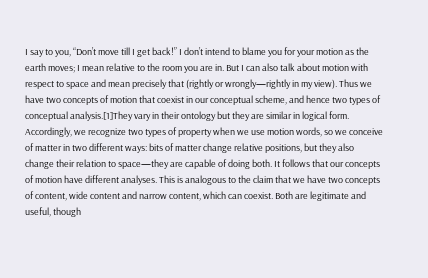I say to you, “Don’t move till I get back!” I don’t intend to blame you for your motion as the earth moves; I mean relative to the room you are in. But I can also talk about motion with respect to space and mean precisely that (rightly or wrongly—rightly in my view). Thus we have two concepts of motion that coexist in our conceptual scheme, and hence two types of conceptual analysis.[1]They vary in their ontology but they are similar in logical form. Accordingly, we recognize two types of property when we use motion words, so we conceive of matter in two different ways: bits of matter change relative positions, but they also change their relation to space—they are capable of doing both. It follows that our concepts of motion have different analyses. This is analogous to the claim that we have two concepts of content, wide content and narrow content, which can coexist. Both are legitimate and useful, though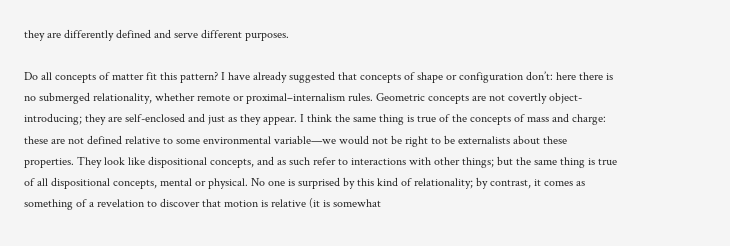they are differently defined and serve different purposes.

Do all concepts of matter fit this pattern? I have already suggested that concepts of shape or configuration don’t: here there is no submerged relationality, whether remote or proximal–internalism rules. Geometric concepts are not covertly object-introducing; they are self-enclosed and just as they appear. I think the same thing is true of the concepts of mass and charge: these are not defined relative to some environmental variable—we would not be right to be externalists about these properties. They look like dispositional concepts, and as such refer to interactions with other things; but the same thing is true of all dispositional concepts, mental or physical. No one is surprised by this kind of relationality; by contrast, it comes as something of a revelation to discover that motion is relative (it is somewhat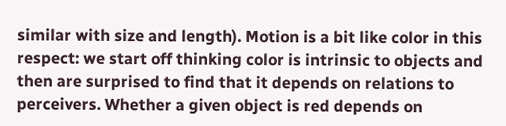similar with size and length). Motion is a bit like color in this respect: we start off thinking color is intrinsic to objects and then are surprised to find that it depends on relations to perceivers. Whether a given object is red depends on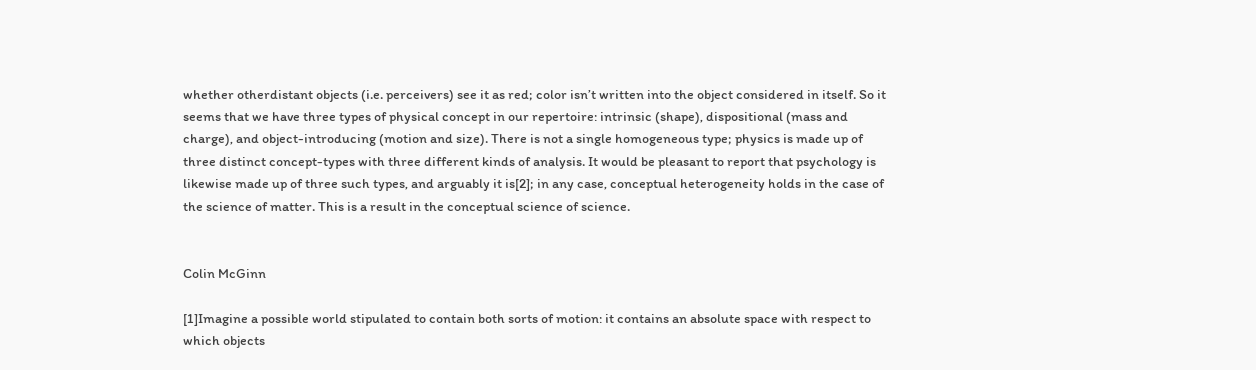whether otherdistant objects (i.e. perceivers) see it as red; color isn’t written into the object considered in itself. So it seems that we have three types of physical concept in our repertoire: intrinsic (shape), dispositional (mass and charge), and object-introducing (motion and size). There is not a single homogeneous type; physics is made up of three distinct concept-types with three different kinds of analysis. It would be pleasant to report that psychology is likewise made up of three such types, and arguably it is[2]; in any case, conceptual heterogeneity holds in the case of the science of matter. This is a result in the conceptual science of science.


Colin McGinn

[1]Imagine a possible world stipulated to contain both sorts of motion: it contains an absolute space with respect to which objects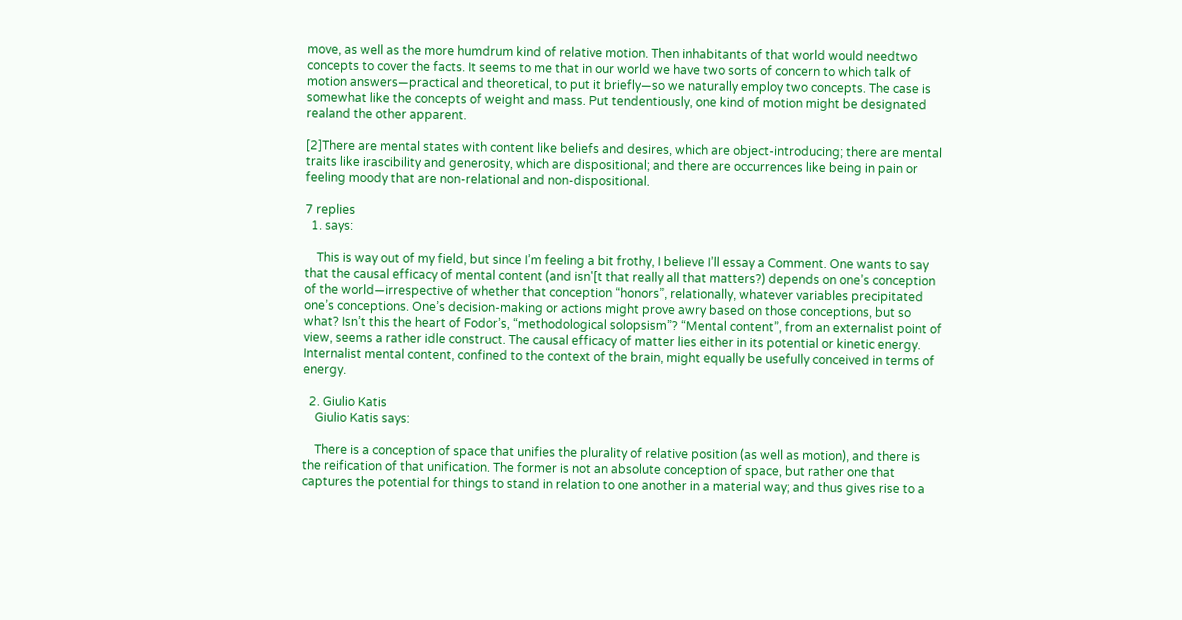move, as well as the more humdrum kind of relative motion. Then inhabitants of that world would needtwo concepts to cover the facts. It seems to me that in our world we have two sorts of concern to which talk of motion answers—practical and theoretical, to put it briefly—so we naturally employ two concepts. The case is somewhat like the concepts of weight and mass. Put tendentiously, one kind of motion might be designated realand the other apparent.

[2]There are mental states with content like beliefs and desires, which are object-introducing; there are mental traits like irascibility and generosity, which are dispositional; and there are occurrences like being in pain or feeling moody that are non-relational and non-dispositional.

7 replies
  1. says:

    This is way out of my field, but since I’m feeling a bit frothy, I believe I’ll essay a Comment. One wants to say that the causal efficacy of mental content (and isn'[t that really all that matters?) depends on one’s conception of the world—irrespective of whether that conception “honors”, relationally, whatever variables precipitated one’s conceptions. One’s decision-making or actions might prove awry based on those conceptions, but so what? Isn’t this the heart of Fodor’s, “methodological solopsism”? “Mental content”, from an externalist point of view, seems a rather idle construct. The causal efficacy of matter lies either in its potential or kinetic energy. Internalist mental content, confined to the context of the brain, might equally be usefully conceived in terms of energy.

  2. Giulio Katis
    Giulio Katis says:

    There is a conception of space that unifies the plurality of relative position (as well as motion), and there is the reification of that unification. The former is not an absolute conception of space, but rather one that captures the potential for things to stand in relation to one another in a material way; and thus gives rise to a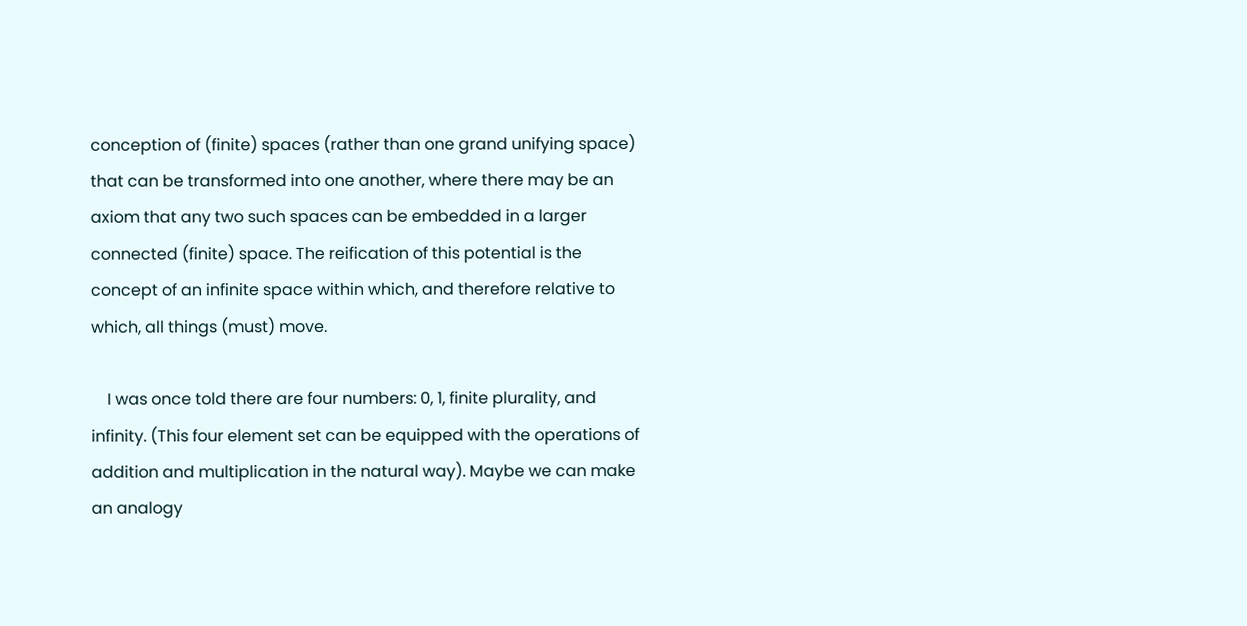conception of (finite) spaces (rather than one grand unifying space) that can be transformed into one another, where there may be an axiom that any two such spaces can be embedded in a larger connected (finite) space. The reification of this potential is the concept of an infinite space within which, and therefore relative to which, all things (must) move.

    I was once told there are four numbers: 0, 1, finite plurality, and infinity. (This four element set can be equipped with the operations of addition and multiplication in the natural way). Maybe we can make an analogy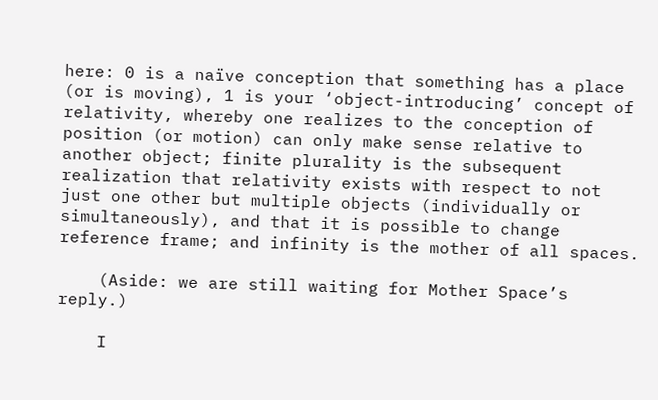here: 0 is a naïve conception that something has a place (or is moving), 1 is your ‘object-introducing’ concept of relativity, whereby one realizes to the conception of position (or motion) can only make sense relative to another object; finite plurality is the subsequent realization that relativity exists with respect to not just one other but multiple objects (individually or simultaneously), and that it is possible to change reference frame; and infinity is the mother of all spaces.

    (Aside: we are still waiting for Mother Space’s reply.)

    I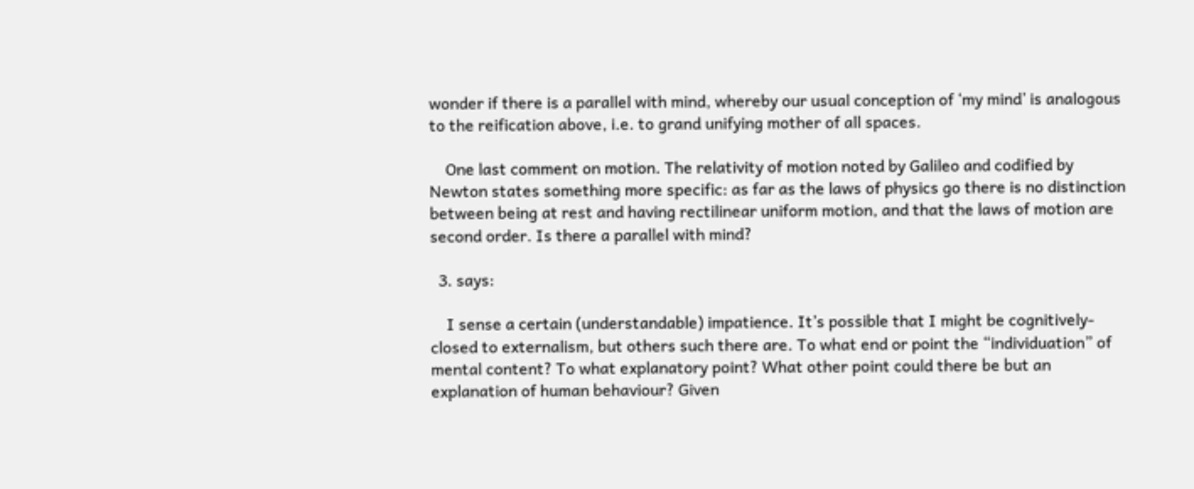wonder if there is a parallel with mind, whereby our usual conception of ‘my mind’ is analogous to the reification above, i.e. to grand unifying mother of all spaces.

    One last comment on motion. The relativity of motion noted by Galileo and codified by Newton states something more specific: as far as the laws of physics go there is no distinction between being at rest and having rectilinear uniform motion, and that the laws of motion are second order. Is there a parallel with mind?

  3. says:

    I sense a certain (understandable) impatience. It’s possible that I might be cognitively-closed to externalism, but others such there are. To what end or point the “individuation” of mental content? To what explanatory point? What other point could there be but an explanation of human behaviour? Given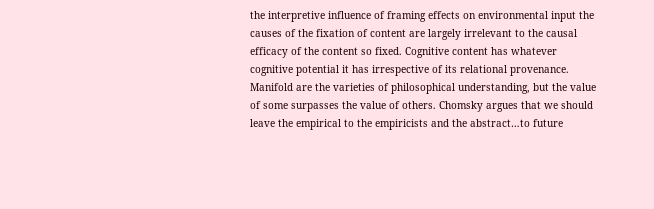the interpretive influence of framing effects on environmental input the causes of the fixation of content are largely irrelevant to the causal efficacy of the content so fixed. Cognitive content has whatever cognitive potential it has irrespective of its relational provenance. Manifold are the varieties of philosophical understanding, but the value of some surpasses the value of others. Chomsky argues that we should leave the empirical to the empiricists and the abstract…to future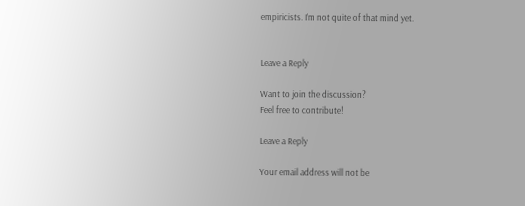empiricists. I’m not quite of that mind yet.


Leave a Reply

Want to join the discussion?
Feel free to contribute!

Leave a Reply

Your email address will not be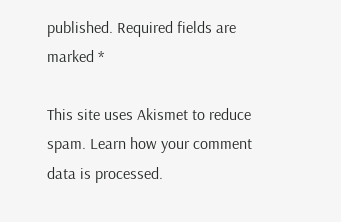published. Required fields are marked *

This site uses Akismet to reduce spam. Learn how your comment data is processed.